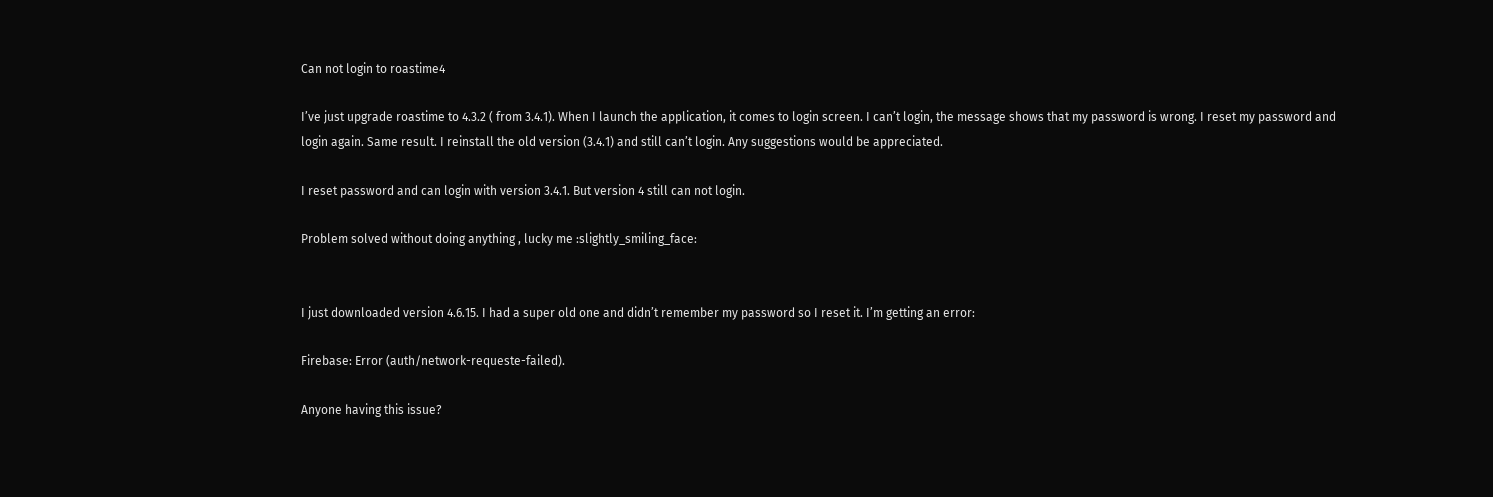Can not login to roastime4

I’ve just upgrade roastime to 4.3.2 ( from 3.4.1). When I launch the application, it comes to login screen. I can’t login, the message shows that my password is wrong. I reset my password and login again. Same result. I reinstall the old version (3.4.1) and still can’t login. Any suggestions would be appreciated.

I reset password and can login with version 3.4.1. But version 4 still can not login.

Problem solved without doing anything , lucky me :slightly_smiling_face:


I just downloaded version 4.6.15. I had a super old one and didn’t remember my password so I reset it. I’m getting an error:

Firebase: Error (auth/network-requeste-failed).

Anyone having this issue?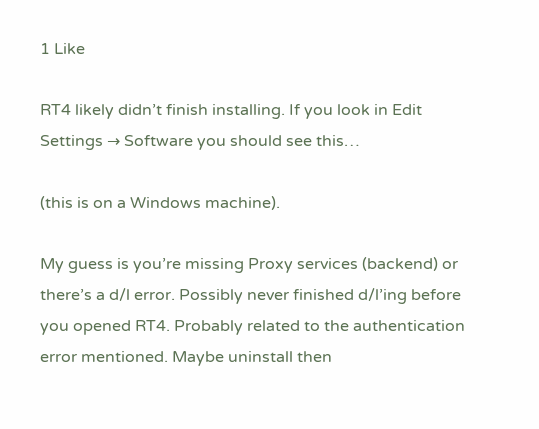1 Like

RT4 likely didn’t finish installing. If you look in Edit Settings → Software you should see this…

(this is on a Windows machine).

My guess is you’re missing Proxy services (backend) or there’s a d/l error. Possibly never finished d/l’ing before you opened RT4. Probably related to the authentication error mentioned. Maybe uninstall then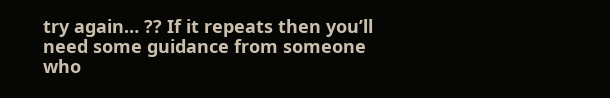try again… ?? If it repeats then you’ll need some guidance from someone who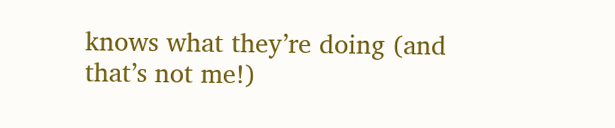knows what they’re doing (and that’s not me!)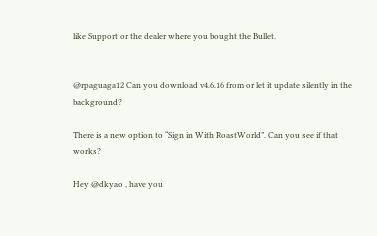like Support or the dealer where you bought the Bullet.


@rpaguaga12 Can you download v4.6.16 from or let it update silently in the background?

There is a new option to “Sign in With RoastWorld”. Can you see if that works?

Hey @dkyao , have you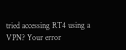tried accessing RT4 using a VPN? Your error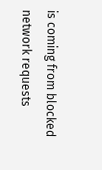is coming from blocked network requests